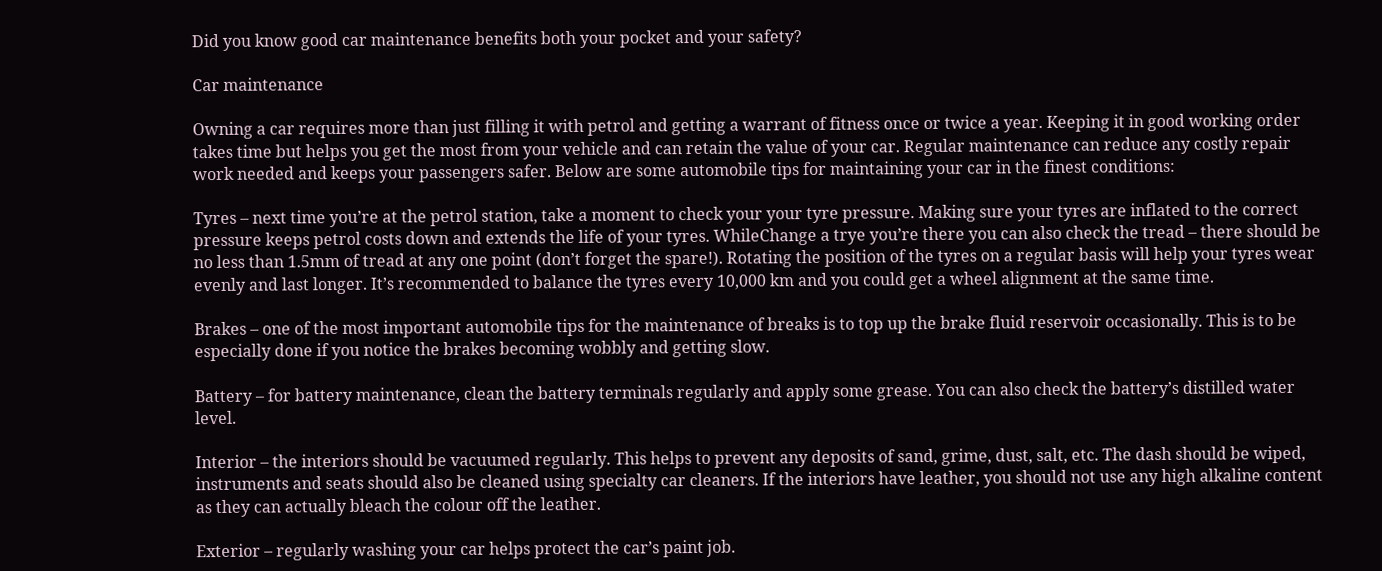Did you know good car maintenance benefits both your pocket and your safety?

Car maintenance

Owning a car requires more than just filling it with petrol and getting a warrant of fitness once or twice a year. Keeping it in good working order takes time but helps you get the most from your vehicle and can retain the value of your car. Regular maintenance can reduce any costly repair work needed and keeps your passengers safer. Below are some automobile tips for maintaining your car in the finest conditions:

Tyres – next time you’re at the petrol station, take a moment to check your your tyre pressure. Making sure your tyres are inflated to the correct pressure keeps petrol costs down and extends the life of your tyres. WhileChange a trye you’re there you can also check the tread – there should be no less than 1.5mm of tread at any one point (don’t forget the spare!). Rotating the position of the tyres on a regular basis will help your tyres wear evenly and last longer. It’s recommended to balance the tyres every 10,000 km and you could get a wheel alignment at the same time.

Brakes – one of the most important automobile tips for the maintenance of breaks is to top up the brake fluid reservoir occasionally. This is to be especially done if you notice the brakes becoming wobbly and getting slow.

Battery – for battery maintenance, clean the battery terminals regularly and apply some grease. You can also check the battery’s distilled water level.

Interior – the interiors should be vacuumed regularly. This helps to prevent any deposits of sand, grime, dust, salt, etc. The dash should be wiped, instruments and seats should also be cleaned using specialty car cleaners. If the interiors have leather, you should not use any high alkaline content as they can actually bleach the colour off the leather.

Exterior – regularly washing your car helps protect the car’s paint job.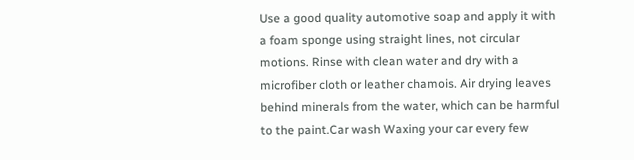Use a good quality automotive soap and apply it with a foam sponge using straight lines, not circular motions. Rinse with clean water and dry with a microfiber cloth or leather chamois. Air drying leaves behind minerals from the water, which can be harmful to the paint.Car wash Waxing your car every few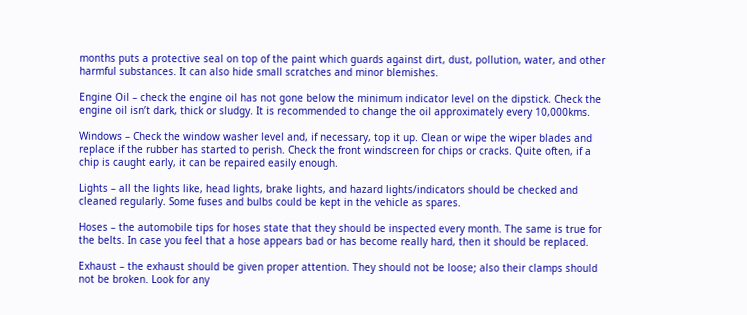months puts a protective seal on top of the paint which guards against dirt, dust, pollution, water, and other harmful substances. It can also hide small scratches and minor blemishes.

Engine Oil – check the engine oil has not gone below the minimum indicator level on the dipstick. Check the engine oil isn’t dark, thick or sludgy. It is recommended to change the oil approximately every 10,000kms.

Windows – Check the window washer level and, if necessary, top it up. Clean or wipe the wiper blades and replace if the rubber has started to perish. Check the front windscreen for chips or cracks. Quite often, if a chip is caught early, it can be repaired easily enough.

Lights – all the lights like, head lights, brake lights, and hazard lights/indicators should be checked and cleaned regularly. Some fuses and bulbs could be kept in the vehicle as spares.

Hoses – the automobile tips for hoses state that they should be inspected every month. The same is true for the belts. In case you feel that a hose appears bad or has become really hard, then it should be replaced.

Exhaust – the exhaust should be given proper attention. They should not be loose; also their clamps should not be broken. Look for any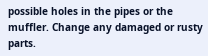possible holes in the pipes or the muffler. Change any damaged or rusty parts.